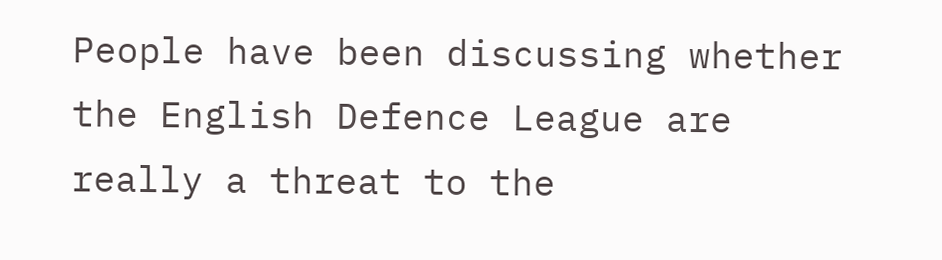People have been discussing whether the English Defence League are really a threat to the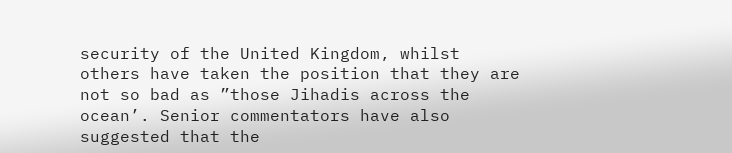security of the United Kingdom, whilst others have taken the position that they are not so bad as ”those Jihadis across the ocean’. Senior commentators have also suggested that the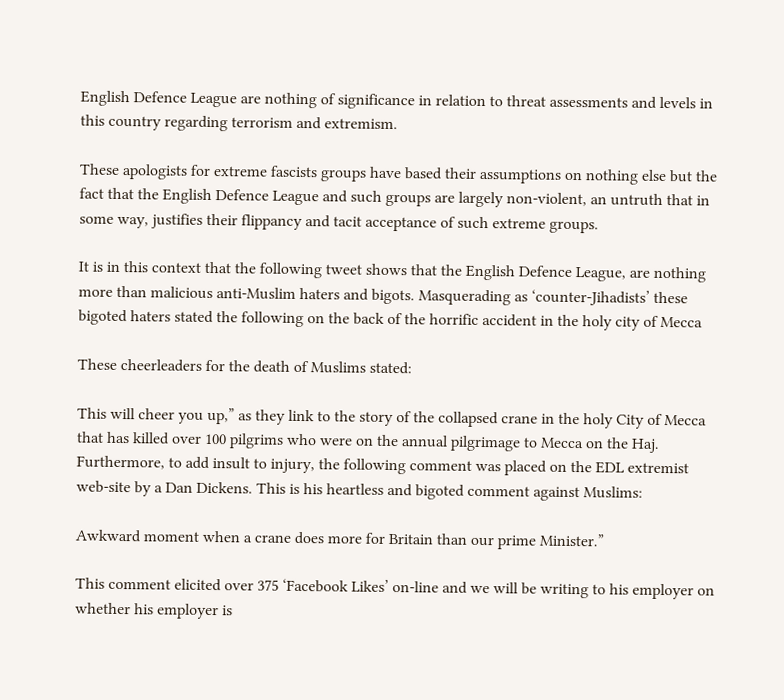English Defence League are nothing of significance in relation to threat assessments and levels in this country regarding terrorism and extremism.

These apologists for extreme fascists groups have based their assumptions on nothing else but the fact that the English Defence League and such groups are largely non-violent, an untruth that in some way, justifies their flippancy and tacit acceptance of such extreme groups.

It is in this context that the following tweet shows that the English Defence League, are nothing more than malicious anti-Muslim haters and bigots. Masquerading as ‘counter-Jihadists’ these bigoted haters stated the following on the back of the horrific accident in the holy city of Mecca

These cheerleaders for the death of Muslims stated:

This will cheer you up,” as they link to the story of the collapsed crane in the holy City of Mecca that has killed over 100 pilgrims who were on the annual pilgrimage to Mecca on the Haj. Furthermore, to add insult to injury, the following comment was placed on the EDL extremist web-site by a Dan Dickens. This is his heartless and bigoted comment against Muslims:

Awkward moment when a crane does more for Britain than our prime Minister.”

This comment elicited over 375 ‘Facebook Likes’ on-line and we will be writing to his employer on whether his employer is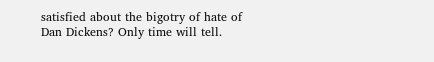satisfied about the bigotry of hate of Dan Dickens? Only time will tell.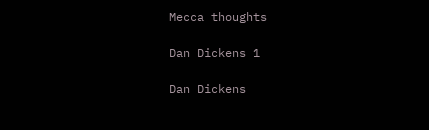Mecca thoughts

Dan Dickens 1

Dan Dickens